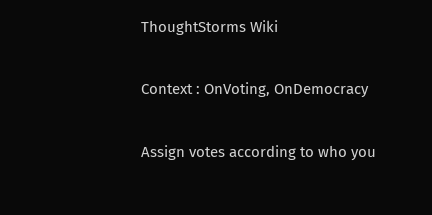ThoughtStorms Wiki

Context : OnVoting, OnDemocracy

Assign votes according to who you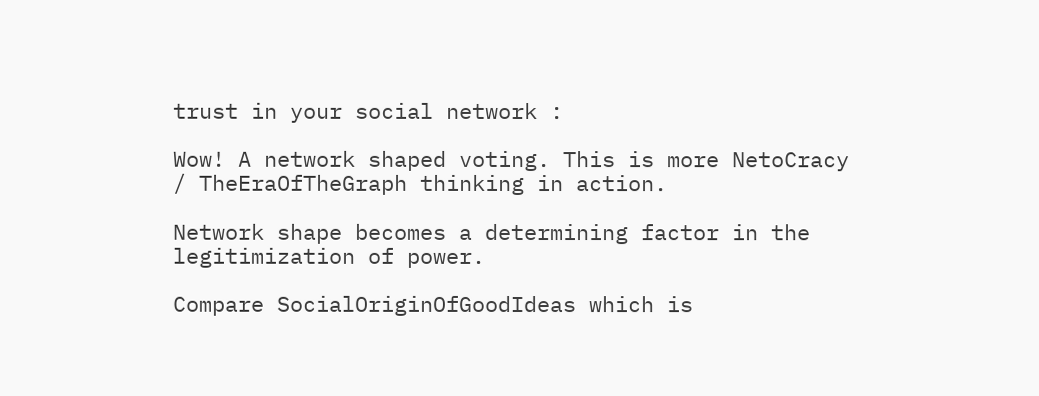trust in your social network :

Wow! A network shaped voting. This is more NetoCracy / TheEraOfTheGraph thinking in action.

Network shape becomes a determining factor in the legitimization of power.

Compare SocialOriginOfGoodIdeas which is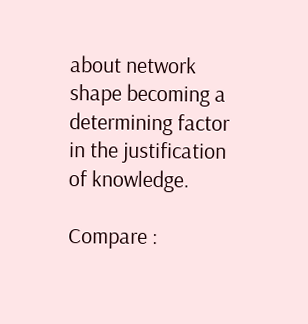about network shape becoming a determining factor in the justification of knowledge.

Compare :